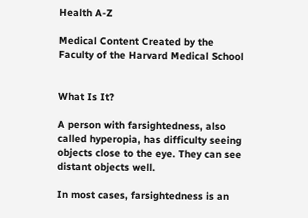Health A-Z

Medical Content Created by the Faculty of the Harvard Medical School


What Is It?

A person with farsightedness, also called hyperopia, has difficulty seeing objects close to the eye. They can see distant objects well.

In most cases, farsightedness is an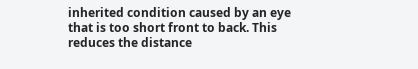inherited condition caused by an eye that is too short front to back. This reduces the distance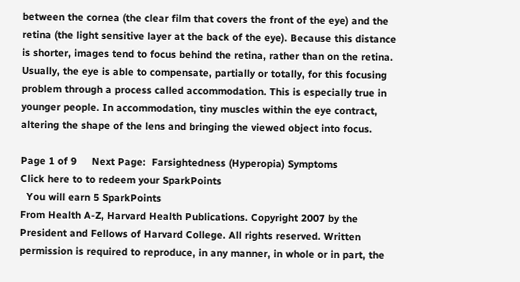between the cornea (the clear film that covers the front of the eye) and the retina (the light sensitive layer at the back of the eye). Because this distance is shorter, images tend to focus behind the retina, rather than on the retina. Usually, the eye is able to compensate, partially or totally, for this focusing problem through a process called accommodation. This is especially true in younger people. In accommodation, tiny muscles within the eye contract, altering the shape of the lens and bringing the viewed object into focus.

Page 1 of 9     Next Page:  Farsightedness (Hyperopia) Symptoms
Click here to to redeem your SparkPoints
  You will earn 5 SparkPoints
From Health A-Z, Harvard Health Publications. Copyright 2007 by the President and Fellows of Harvard College. All rights reserved. Written permission is required to reproduce, in any manner, in whole or in part, the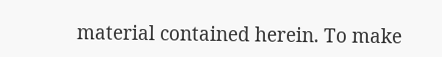material contained herein. To make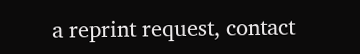a reprint request, contact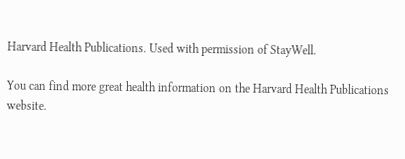Harvard Health Publications. Used with permission of StayWell.

You can find more great health information on the Harvard Health Publications website.